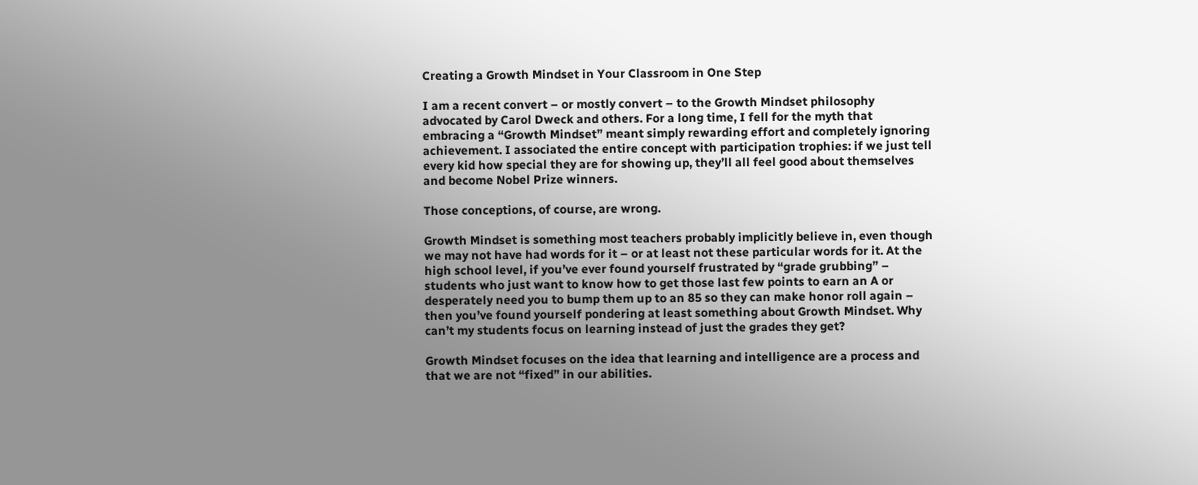Creating a Growth Mindset in Your Classroom in One Step

I am a recent convert – or mostly convert – to the Growth Mindset philosophy advocated by Carol Dweck and others. For a long time, I fell for the myth that embracing a “Growth Mindset” meant simply rewarding effort and completely ignoring achievement. I associated the entire concept with participation trophies: if we just tell every kid how special they are for showing up, they’ll all feel good about themselves and become Nobel Prize winners.

Those conceptions, of course, are wrong.

Growth Mindset is something most teachers probably implicitly believe in, even though we may not have had words for it – or at least not these particular words for it. At the high school level, if you’ve ever found yourself frustrated by “grade grubbing” – students who just want to know how to get those last few points to earn an A or desperately need you to bump them up to an 85 so they can make honor roll again – then you’ve found yourself pondering at least something about Growth Mindset. Why can’t my students focus on learning instead of just the grades they get?

Growth Mindset focuses on the idea that learning and intelligence are a process and that we are not “fixed” in our abilities.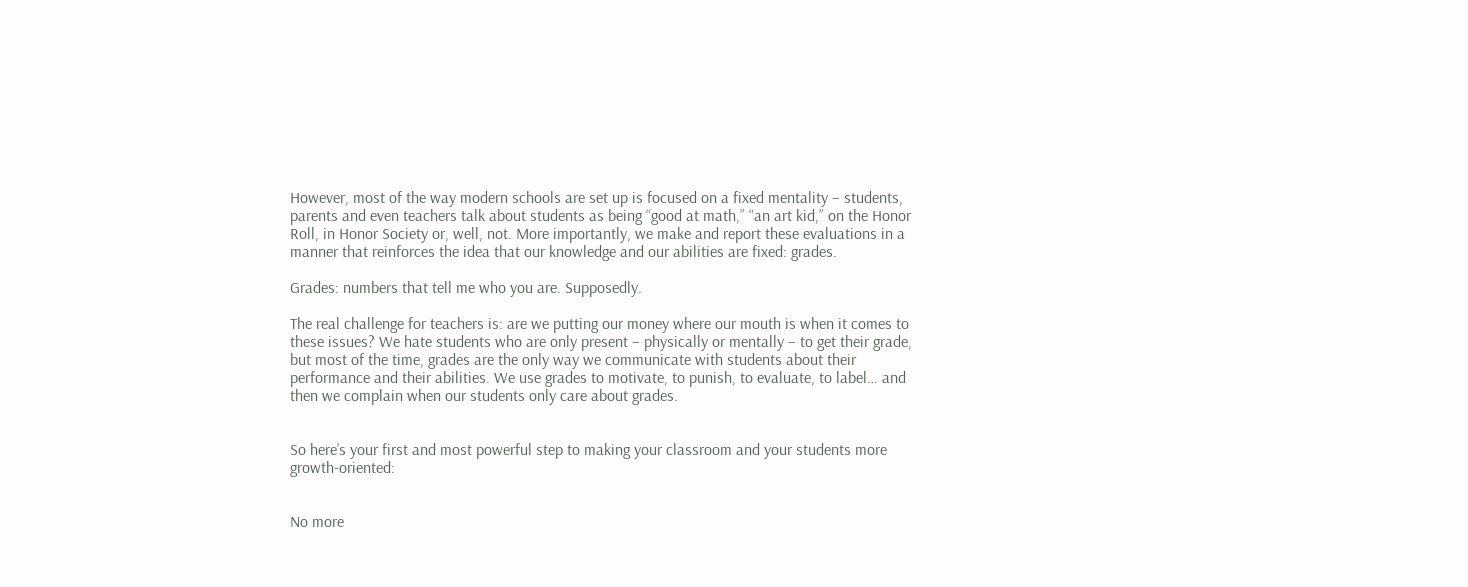However, most of the way modern schools are set up is focused on a fixed mentality – students, parents and even teachers talk about students as being “good at math,” “an art kid,” on the Honor Roll, in Honor Society or, well, not. More importantly, we make and report these evaluations in a manner that reinforces the idea that our knowledge and our abilities are fixed: grades.

Grades: numbers that tell me who you are. Supposedly.

The real challenge for teachers is: are we putting our money where our mouth is when it comes to these issues? We hate students who are only present – physically or mentally – to get their grade, but most of the time, grades are the only way we communicate with students about their performance and their abilities. We use grades to motivate, to punish, to evaluate, to label… and then we complain when our students only care about grades.


So here’s your first and most powerful step to making your classroom and your students more growth-oriented:


No more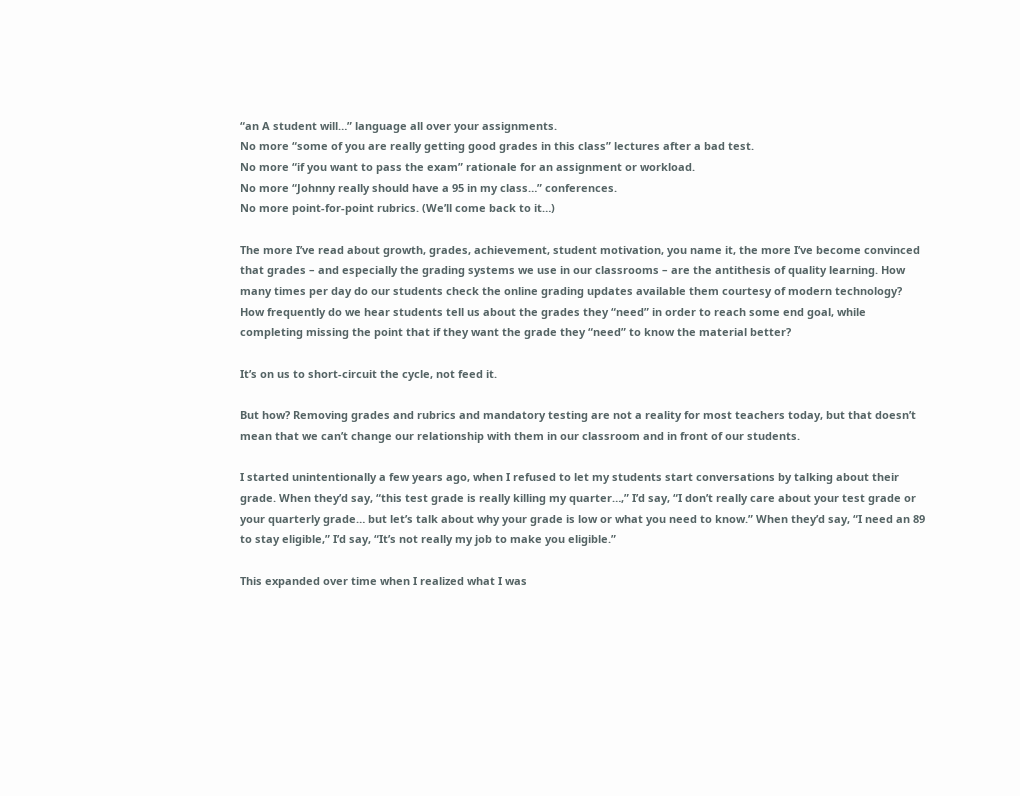“an A student will…” language all over your assignments.
No more “some of you are really getting good grades in this class” lectures after a bad test.
No more “if you want to pass the exam” rationale for an assignment or workload.
No more “Johnny really should have a 95 in my class…” conferences.
No more point-for-point rubrics. (We’ll come back to it…)

The more I’ve read about growth, grades, achievement, student motivation, you name it, the more I’ve become convinced that grades – and especially the grading systems we use in our classrooms – are the antithesis of quality learning. How many times per day do our students check the online grading updates available them courtesy of modern technology? How frequently do we hear students tell us about the grades they “need” in order to reach some end goal, while completing missing the point that if they want the grade they “need” to know the material better?

It’s on us to short-circuit the cycle, not feed it.

But how? Removing grades and rubrics and mandatory testing are not a reality for most teachers today, but that doesn’t mean that we can’t change our relationship with them in our classroom and in front of our students.

I started unintentionally a few years ago, when I refused to let my students start conversations by talking about their grade. When they’d say, “this test grade is really killing my quarter…,” I’d say, “I don’t really care about your test grade or your quarterly grade… but let’s talk about why your grade is low or what you need to know.” When they’d say, “I need an 89 to stay eligible,” I’d say, “It’s not really my job to make you eligible.”

This expanded over time when I realized what I was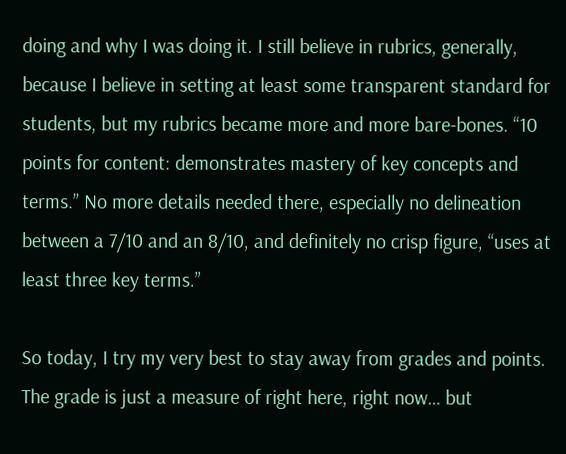doing and why I was doing it. I still believe in rubrics, generally, because I believe in setting at least some transparent standard for students, but my rubrics became more and more bare-bones. “10 points for content: demonstrates mastery of key concepts and terms.” No more details needed there, especially no delineation between a 7/10 and an 8/10, and definitely no crisp figure, “uses at least three key terms.”

So today, I try my very best to stay away from grades and points. The grade is just a measure of right here, right now… but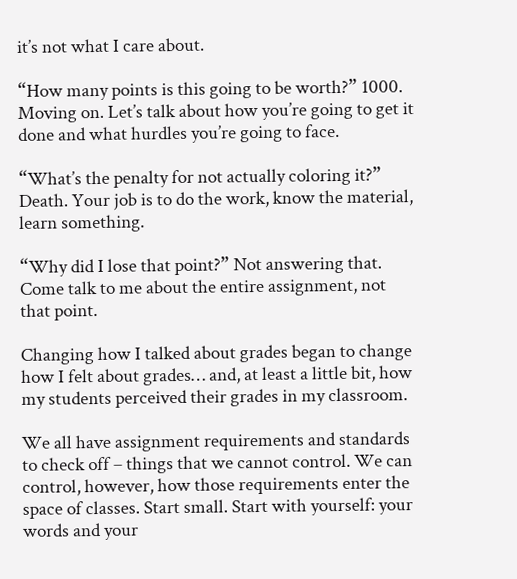it’s not what I care about.

“How many points is this going to be worth?” 1000. Moving on. Let’s talk about how you’re going to get it done and what hurdles you’re going to face.

“What’s the penalty for not actually coloring it?” Death. Your job is to do the work, know the material, learn something.

“Why did I lose that point?” Not answering that. Come talk to me about the entire assignment, not that point.

Changing how I talked about grades began to change how I felt about grades… and, at least a little bit, how my students perceived their grades in my classroom.

We all have assignment requirements and standards to check off – things that we cannot control. We can control, however, how those requirements enter the space of classes. Start small. Start with yourself: your words and your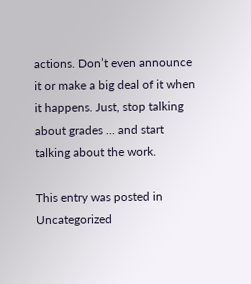actions. Don’t even announce it or make a big deal of it when it happens. Just, stop talking about grades … and start talking about the work.

This entry was posted in Uncategorized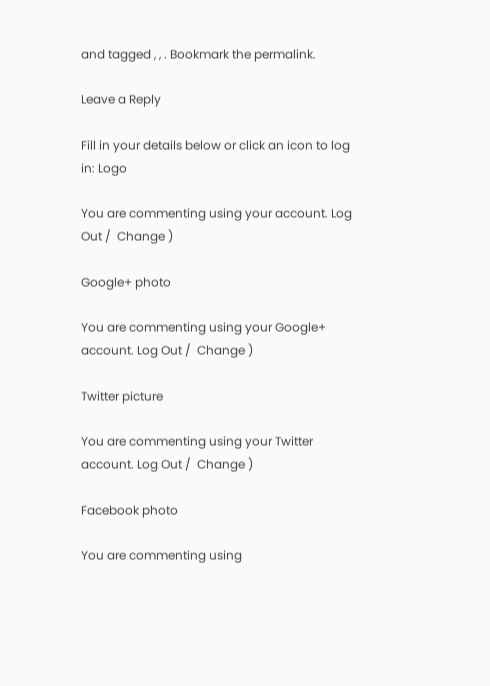and tagged , , . Bookmark the permalink.

Leave a Reply

Fill in your details below or click an icon to log in: Logo

You are commenting using your account. Log Out /  Change )

Google+ photo

You are commenting using your Google+ account. Log Out /  Change )

Twitter picture

You are commenting using your Twitter account. Log Out /  Change )

Facebook photo

You are commenting using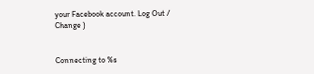your Facebook account. Log Out /  Change )


Connecting to %s